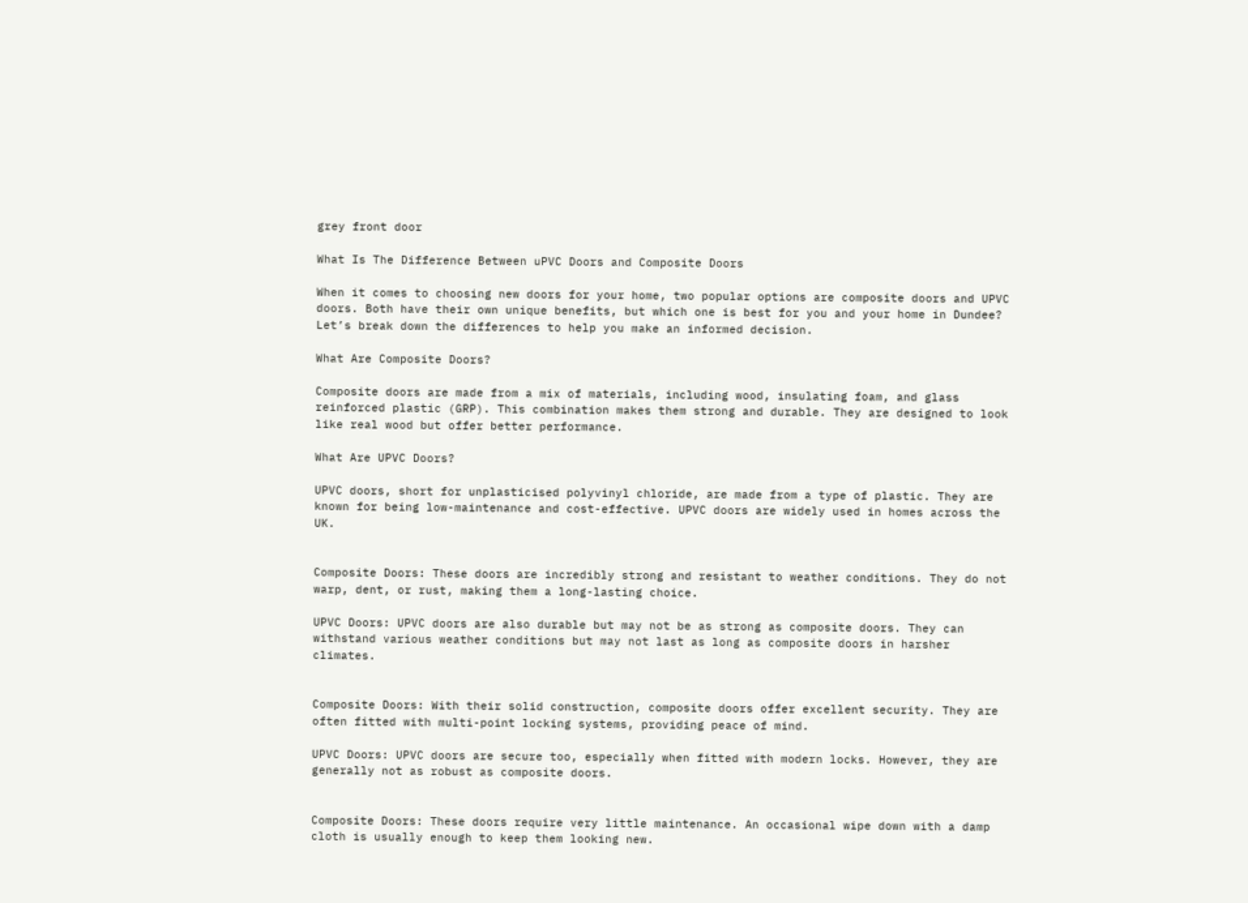grey front door

What Is The Difference Between uPVC Doors and Composite Doors

When it comes to choosing new doors for your home, two popular options are composite doors and UPVC doors. Both have their own unique benefits, but which one is best for you and your home in Dundee? Let’s break down the differences to help you make an informed decision.

What Are Composite Doors?

Composite doors are made from a mix of materials, including wood, insulating foam, and glass reinforced plastic (GRP). This combination makes them strong and durable. They are designed to look like real wood but offer better performance.

What Are UPVC Doors?

UPVC doors, short for unplasticised polyvinyl chloride, are made from a type of plastic. They are known for being low-maintenance and cost-effective. UPVC doors are widely used in homes across the UK.


Composite Doors: These doors are incredibly strong and resistant to weather conditions. They do not warp, dent, or rust, making them a long-lasting choice.

UPVC Doors: UPVC doors are also durable but may not be as strong as composite doors. They can withstand various weather conditions but may not last as long as composite doors in harsher climates.


Composite Doors: With their solid construction, composite doors offer excellent security. They are often fitted with multi-point locking systems, providing peace of mind.

UPVC Doors: UPVC doors are secure too, especially when fitted with modern locks. However, they are generally not as robust as composite doors.


Composite Doors: These doors require very little maintenance. An occasional wipe down with a damp cloth is usually enough to keep them looking new.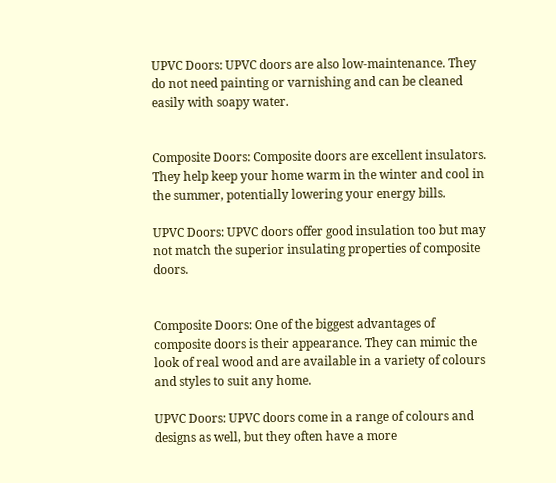UPVC Doors: UPVC doors are also low-maintenance. They do not need painting or varnishing and can be cleaned easily with soapy water.


Composite Doors: Composite doors are excellent insulators. They help keep your home warm in the winter and cool in the summer, potentially lowering your energy bills.

UPVC Doors: UPVC doors offer good insulation too but may not match the superior insulating properties of composite doors.


Composite Doors: One of the biggest advantages of composite doors is their appearance. They can mimic the look of real wood and are available in a variety of colours and styles to suit any home.

UPVC Doors: UPVC doors come in a range of colours and designs as well, but they often have a more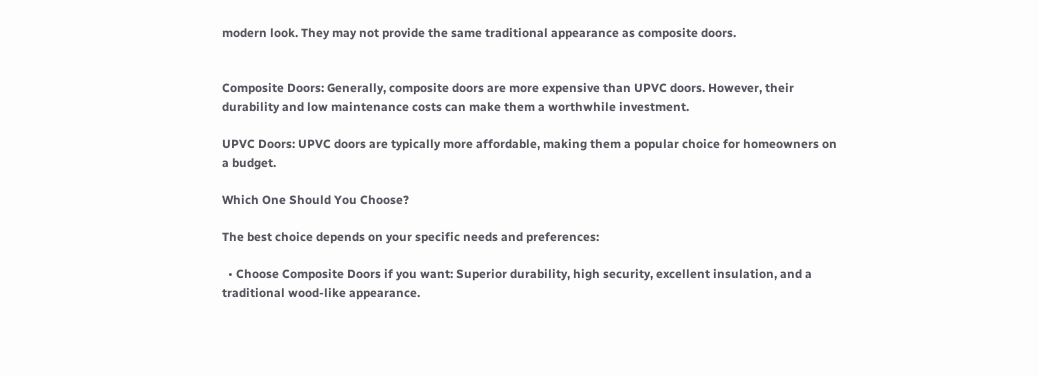modern look. They may not provide the same traditional appearance as composite doors.


Composite Doors: Generally, composite doors are more expensive than UPVC doors. However, their durability and low maintenance costs can make them a worthwhile investment.

UPVC Doors: UPVC doors are typically more affordable, making them a popular choice for homeowners on a budget.

Which One Should You Choose?

The best choice depends on your specific needs and preferences:

  • Choose Composite Doors if you want: Superior durability, high security, excellent insulation, and a traditional wood-like appearance.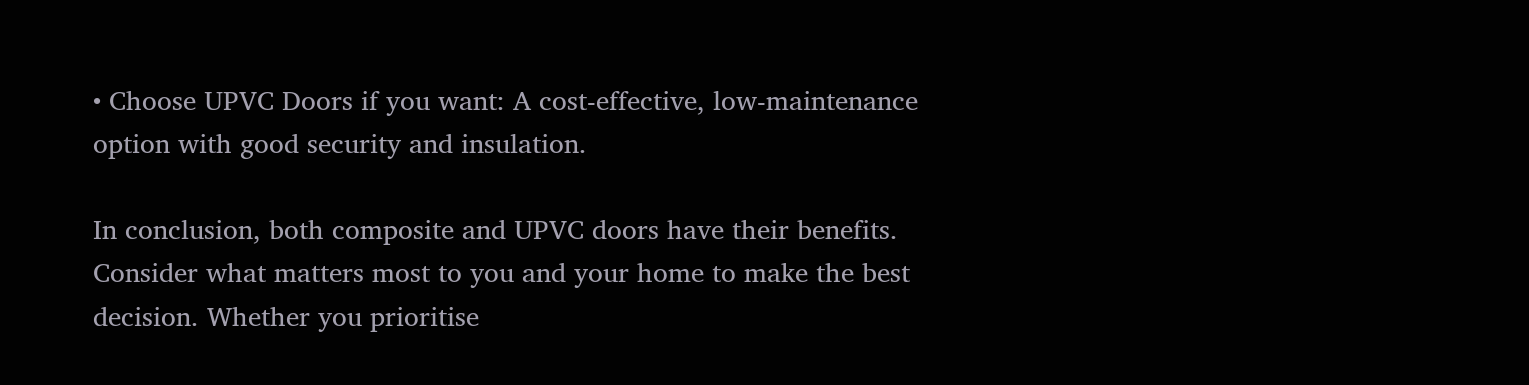• Choose UPVC Doors if you want: A cost-effective, low-maintenance option with good security and insulation.

In conclusion, both composite and UPVC doors have their benefits. Consider what matters most to you and your home to make the best decision. Whether you prioritise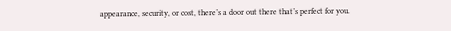appearance, security, or cost, there’s a door out there that’s perfect for you.